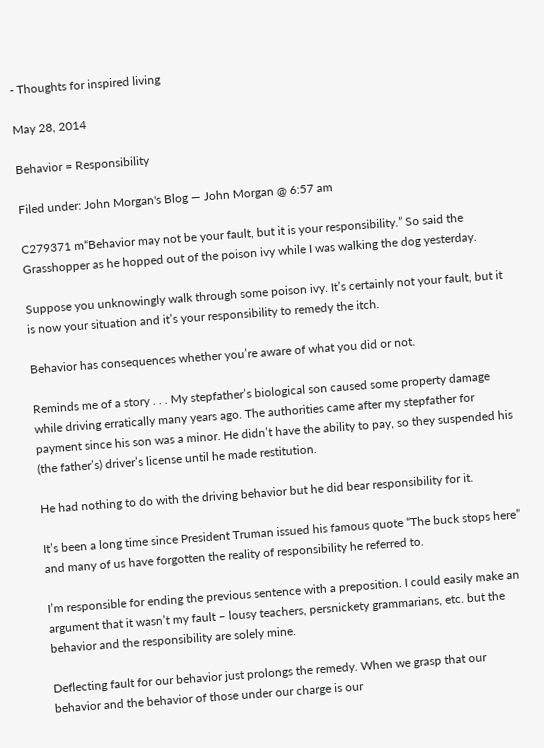- Thoughts for inspired living

May 28, 2014

Behavior = Responsibility

Filed under: John Morgan's Blog — John Morgan @ 6:57 am

C279371 m“Behavior may not be your fault, but it is your responsibility.” So said the Grasshopper as he hopped out of the poison ivy while I was walking the dog yesterday.

Suppose you unknowingly walk through some poison ivy. It’s certainly not your fault, but it is now your situation and it’s your responsibility to remedy the itch.

Behavior has consequences whether you’re aware of what you did or not.

Reminds me of a story . . . My stepfather’s biological son caused some property damage while driving erratically many years ago. The authorities came after my stepfather for payment since his son was a minor. He didn’t have the ability to pay, so they suspended his (the father’s) driver’s license until he made restitution.

He had nothing to do with the driving behavior but he did bear responsibility for it.

It’s been a long time since President Truman issued his famous quote “The buck stops here” and many of us have forgotten the reality of responsibility he referred to.

I’m responsible for ending the previous sentence with a preposition. I could easily make an argument that it wasn’t my fault – lousy teachers, persnickety grammarians, etc. but the behavior and the responsibility are solely mine.

Deflecting fault for our behavior just prolongs the remedy. When we grasp that our behavior and the behavior of those under our charge is our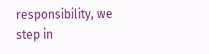responsibility, we step in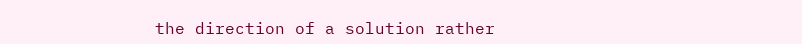the direction of a solution rather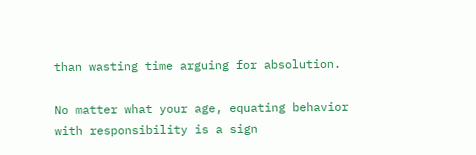than wasting time arguing for absolution.

No matter what your age, equating behavior with responsibility is a sign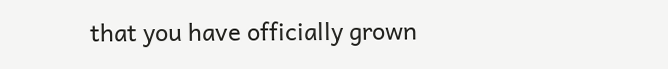that you have officially grown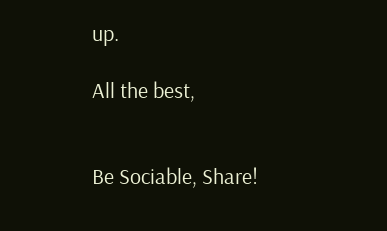up.

All the best,


Be Sociable, Share!